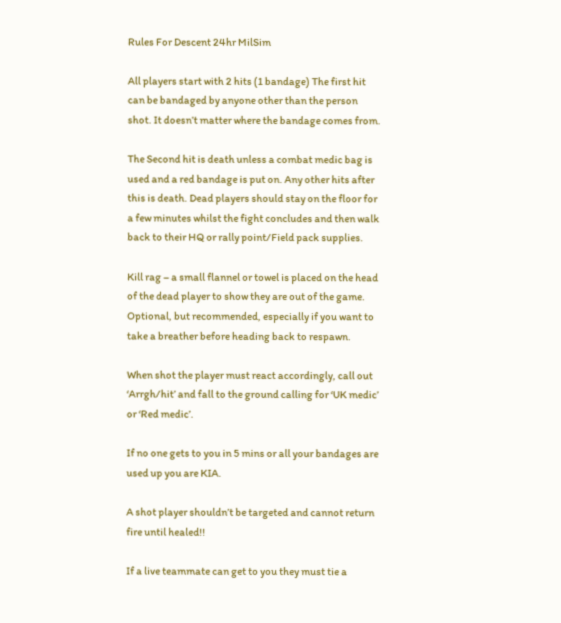Rules For Descent 24hr MilSim

All players start with 2 hits (1 bandage) The first hit can be bandaged by anyone other than the person shot. It doesn’t matter where the bandage comes from.

The Second hit is death unless a combat medic bag is used and a red bandage is put on. Any other hits after this is death. Dead players should stay on the floor for a few minutes whilst the fight concludes and then walk back to their HQ or rally point/Field pack supplies.

Kill rag – a small flannel or towel is placed on the head of the dead player to show they are out of the game. Optional, but recommended, especially if you want to take a breather before heading back to respawn.

When shot the player must react accordingly, call out ‘Arrgh/hit’ and fall to the ground calling for ‘UK medic’ or ‘Red medic’.

If no one gets to you in 5 mins or all your bandages are used up you are KIA.

A shot player shouldn’t be targeted and cannot return fire until healed!!

If a live teammate can get to you they must tie a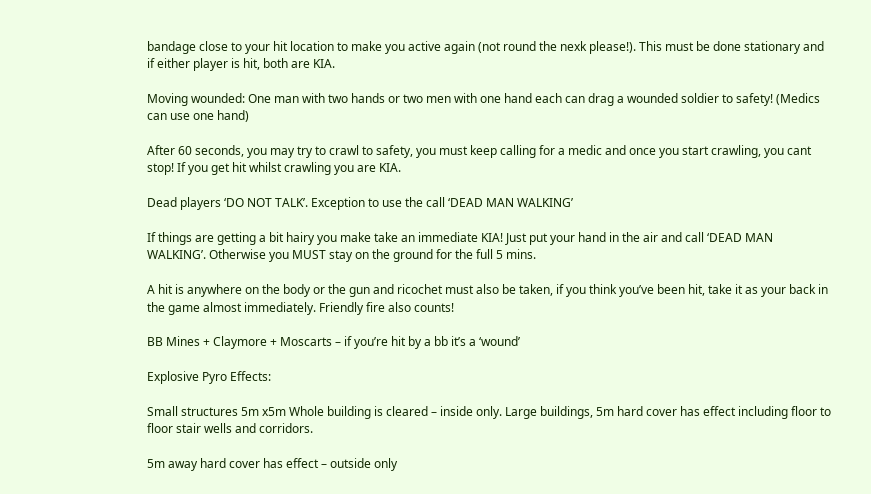bandage close to your hit location to make you active again (not round the nexk please!). This must be done stationary and if either player is hit, both are KIA.

Moving wounded: One man with two hands or two men with one hand each can drag a wounded soldier to safety! (Medics can use one hand)

After 60 seconds, you may try to crawl to safety, you must keep calling for a medic and once you start crawling, you cant stop! If you get hit whilst crawling you are KIA.

Dead players ‘DO NOT TALK’. Exception to use the call ‘DEAD MAN WALKING’

If things are getting a bit hairy you make take an immediate KIA! Just put your hand in the air and call ‘DEAD MAN WALKING’. Otherwise you MUST stay on the ground for the full 5 mins.

A hit is anywhere on the body or the gun and ricochet must also be taken, if you think you’ve been hit, take it as your back in the game almost immediately. Friendly fire also counts!

BB Mines + Claymore + Moscarts – if you’re hit by a bb it’s a ‘wound’

Explosive Pyro Effects:

Small structures 5m x5m Whole building is cleared – inside only. Large buildings, 5m hard cover has effect including floor to floor stair wells and corridors.

5m away hard cover has effect – outside only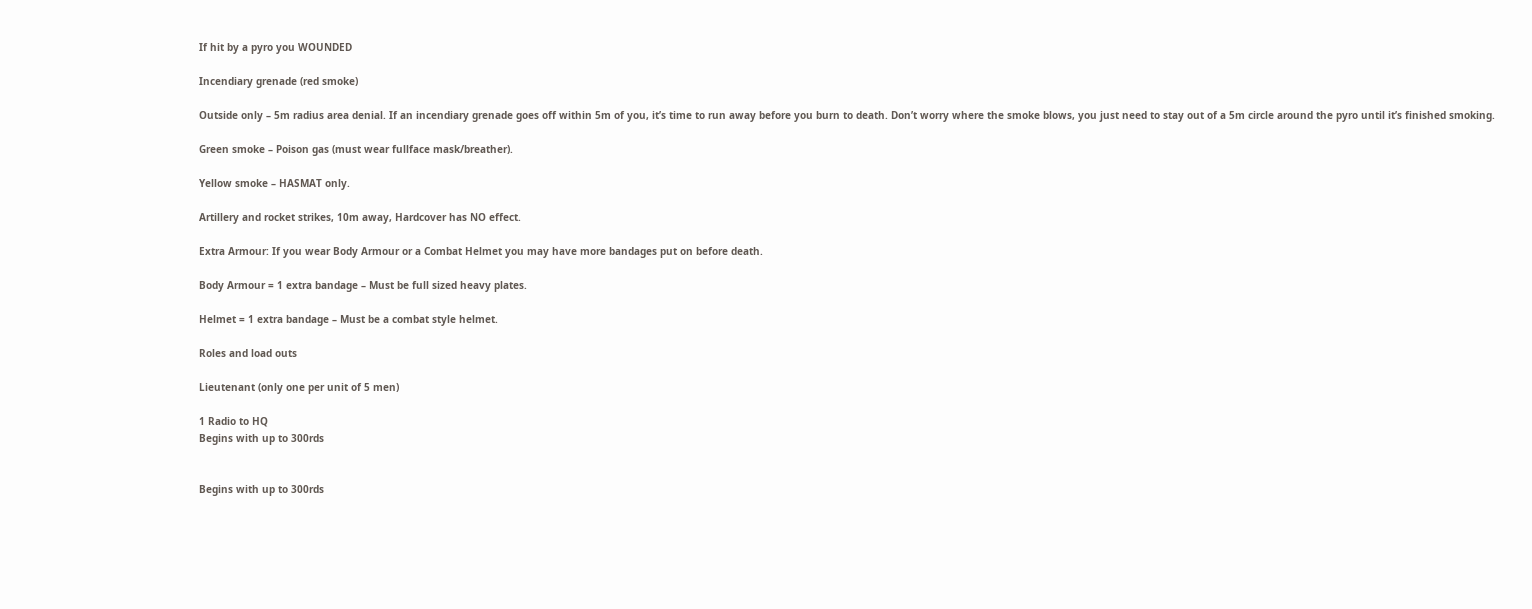If hit by a pyro you WOUNDED

Incendiary grenade (red smoke)

Outside only – 5m radius area denial. If an incendiary grenade goes off within 5m of you, it’s time to run away before you burn to death. Don’t worry where the smoke blows, you just need to stay out of a 5m circle around the pyro until it’s finished smoking.

Green smoke – Poison gas (must wear fullface mask/breather).

Yellow smoke – HASMAT only.

Artillery and rocket strikes, 10m away, Hardcover has NO effect.

Extra Armour: If you wear Body Armour or a Combat Helmet you may have more bandages put on before death.

Body Armour = 1 extra bandage – Must be full sized heavy plates.

Helmet = 1 extra bandage – Must be a combat style helmet.

Roles and load outs

Lieutenant (only one per unit of 5 men)

1 Radio to HQ
Begins with up to 300rds


Begins with up to 300rds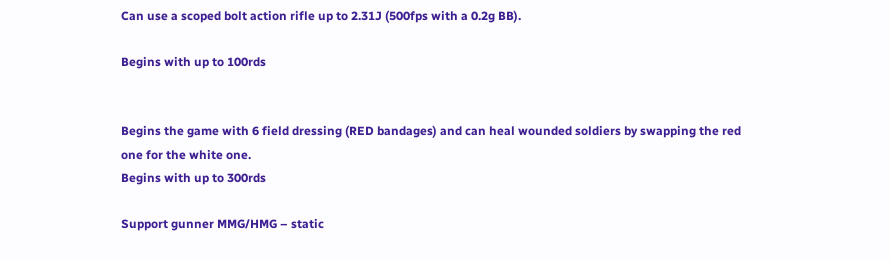Can use a scoped bolt action rifle up to 2.31J (500fps with a 0.2g BB).

Begins with up to 100rds


Begins the game with 6 field dressing (RED bandages) and can heal wounded soldiers by swapping the red one for the white one.
Begins with up to 300rds

Support gunner MMG/HMG – static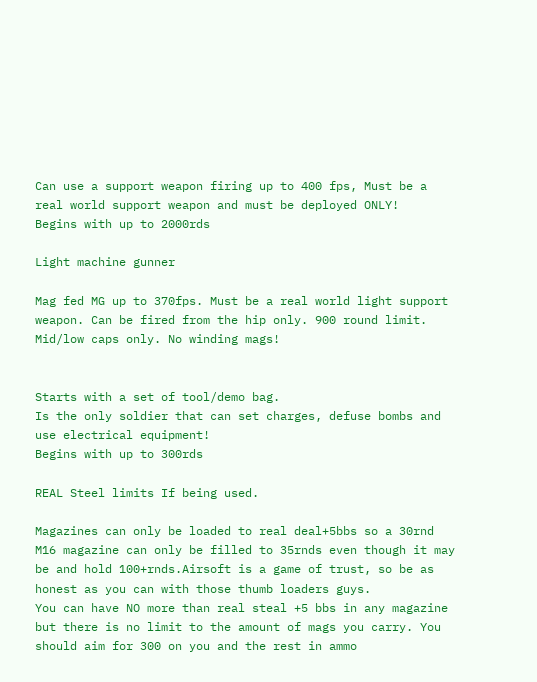Can use a support weapon firing up to 400 fps, Must be a real world support weapon and must be deployed ONLY!
Begins with up to 2000rds

Light machine gunner

Mag fed MG up to 370fps. Must be a real world light support weapon. Can be fired from the hip only. 900 round limit. Mid/low caps only. No winding mags!


Starts with a set of tool/demo bag.
Is the only soldier that can set charges, defuse bombs and use electrical equipment!
Begins with up to 300rds

REAL Steel limits If being used.

Magazines can only be loaded to real deal+5bbs so a 30rnd M16 magazine can only be filled to 35rnds even though it may be and hold 100+rnds.Airsoft is a game of trust, so be as honest as you can with those thumb loaders guys.
You can have NO more than real steal +5 bbs in any magazine but there is no limit to the amount of mags you carry. You should aim for 300 on you and the rest in ammo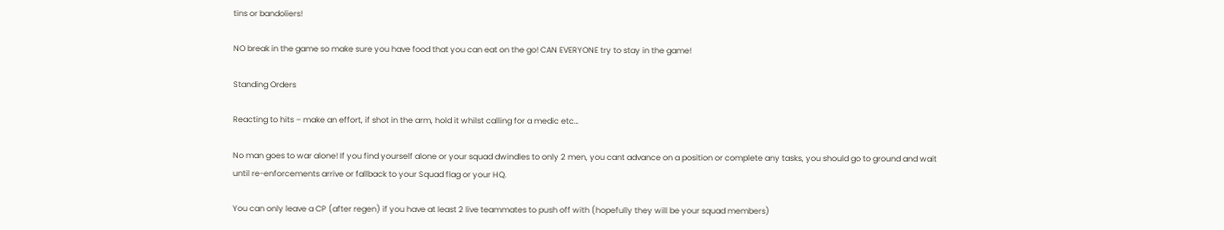tins or bandoliers!

NO break in the game so make sure you have food that you can eat on the go! CAN EVERYONE try to stay in the game!

Standing Orders

Reacting to hits – make an effort, if shot in the arm, hold it whilst calling for a medic etc…

No man goes to war alone! If you find yourself alone or your squad dwindles to only 2 men, you cant advance on a position or complete any tasks, you should go to ground and wait until re-enforcements arrive or fallback to your Squad flag or your HQ.

You can only leave a CP (after regen) if you have at least 2 live teammates to push off with (hopefully they will be your squad members)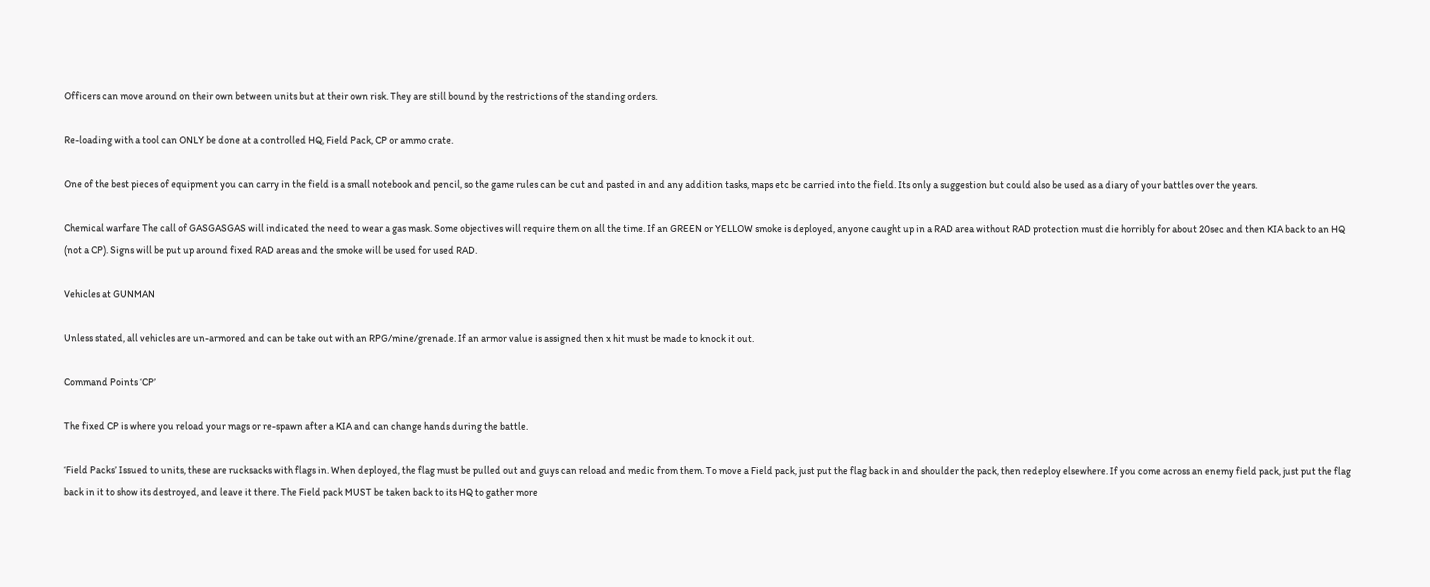Officers can move around on their own between units but at their own risk. They are still bound by the restrictions of the standing orders.

Re-loading with a tool can ONLY be done at a controlled HQ, Field Pack, CP or ammo crate.

One of the best pieces of equipment you can carry in the field is a small notebook and pencil, so the game rules can be cut and pasted in and any addition tasks, maps etc be carried into the field. Its only a suggestion but could also be used as a diary of your battles over the years.

Chemical warfare The call of GASGASGAS will indicated the need to wear a gas mask. Some objectives will require them on all the time. If an GREEN or YELLOW smoke is deployed, anyone caught up in a RAD area without RAD protection must die horribly for about 20sec and then KIA back to an HQ (not a CP). Signs will be put up around fixed RAD areas and the smoke will be used for used RAD.

Vehicles at GUNMAN

Unless stated, all vehicles are un-armored and can be take out with an RPG/mine/grenade. If an armor value is assigned then x hit must be made to knock it out.

Command Points ‘CP’

The fixed CP is where you reload your mags or re-spawn after a KIA and can change hands during the battle.

‘Field Packs’ Issued to units, these are rucksacks with flags in. When deployed, the flag must be pulled out and guys can reload and medic from them. To move a Field pack, just put the flag back in and shoulder the pack, then redeploy elsewhere. If you come across an enemy field pack, just put the flag back in it to show its destroyed, and leave it there. The Field pack MUST be taken back to its HQ to gather more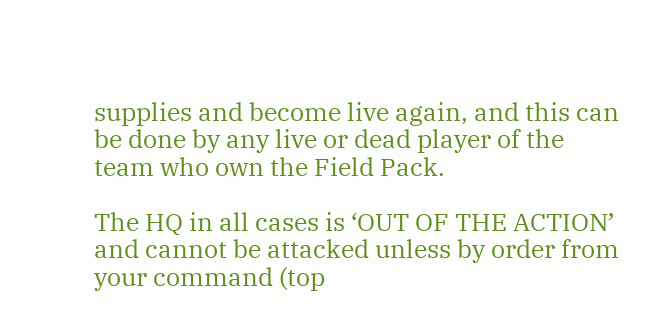supplies and become live again, and this can be done by any live or dead player of the team who own the Field Pack.

The HQ in all cases is ‘OUT OF THE ACTION’ and cannot be attacked unless by order from your command (top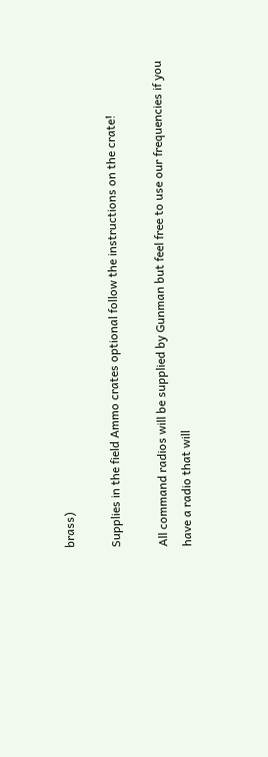brass)

Supplies in the field Ammo crates optional follow the instructions on the crate!

All command radios will be supplied by Gunman but feel free to use our frequencies if you have a radio that will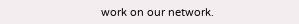work on our network.